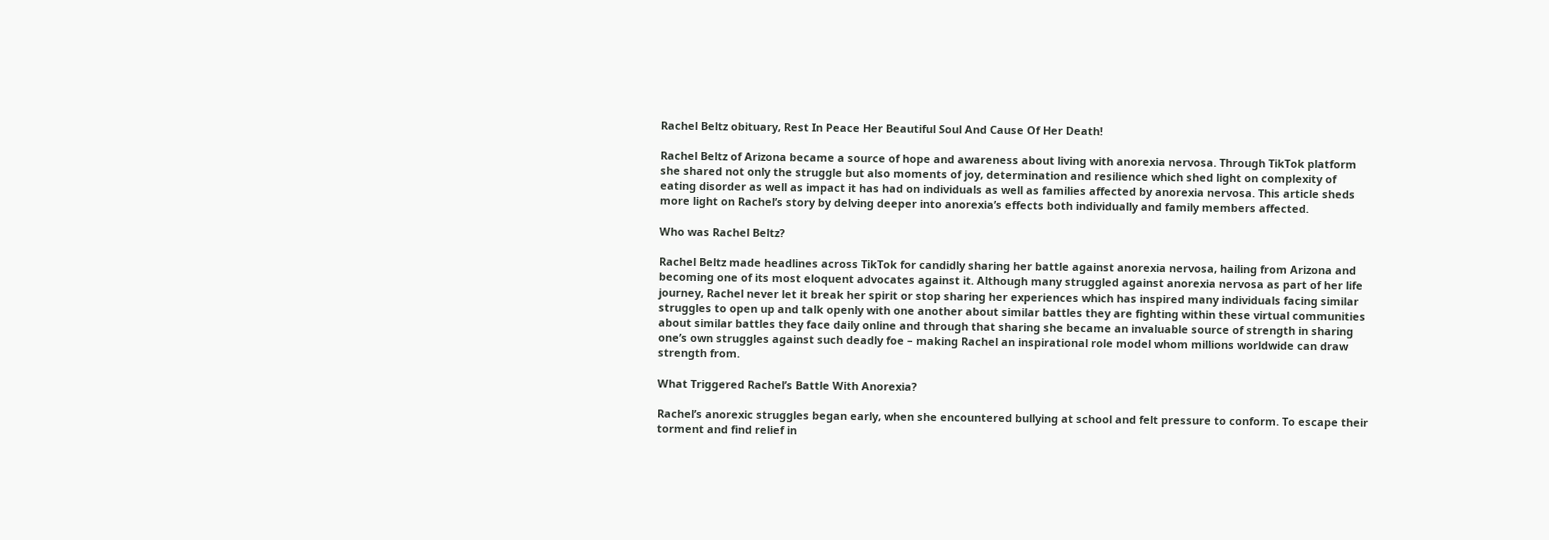Rachel Beltz obituary, Rest In Peace Her Beautiful Soul And Cause Of Her Death!

Rachel Beltz of Arizona became a source of hope and awareness about living with anorexia nervosa. Through TikTok platform she shared not only the struggle but also moments of joy, determination and resilience which shed light on complexity of eating disorder as well as impact it has had on individuals as well as families affected by anorexia nervosa. This article sheds more light on Rachel’s story by delving deeper into anorexia’s effects both individually and family members affected.

Who was Rachel Beltz?

Rachel Beltz made headlines across TikTok for candidly sharing her battle against anorexia nervosa, hailing from Arizona and becoming one of its most eloquent advocates against it. Although many struggled against anorexia nervosa as part of her life journey, Rachel never let it break her spirit or stop sharing her experiences which has inspired many individuals facing similar struggles to open up and talk openly with one another about similar battles they are fighting within these virtual communities about similar battles they face daily online and through that sharing she became an invaluable source of strength in sharing one’s own struggles against such deadly foe – making Rachel an inspirational role model whom millions worldwide can draw strength from.

What Triggered Rachel’s Battle With Anorexia?

Rachel’s anorexic struggles began early, when she encountered bullying at school and felt pressure to conform. To escape their torment and find relief in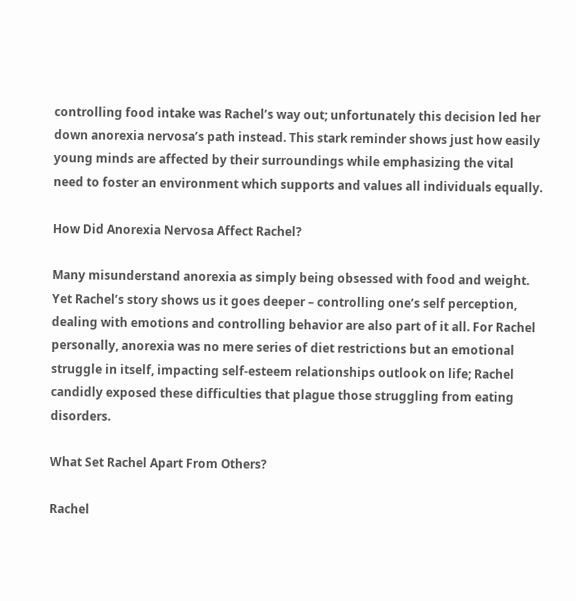controlling food intake was Rachel’s way out; unfortunately this decision led her down anorexia nervosa’s path instead. This stark reminder shows just how easily young minds are affected by their surroundings while emphasizing the vital need to foster an environment which supports and values all individuals equally.

How Did Anorexia Nervosa Affect Rachel?

Many misunderstand anorexia as simply being obsessed with food and weight. Yet Rachel’s story shows us it goes deeper – controlling one’s self perception, dealing with emotions and controlling behavior are also part of it all. For Rachel personally, anorexia was no mere series of diet restrictions but an emotional struggle in itself, impacting self-esteem relationships outlook on life; Rachel candidly exposed these difficulties that plague those struggling from eating disorders.

What Set Rachel Apart From Others?

Rachel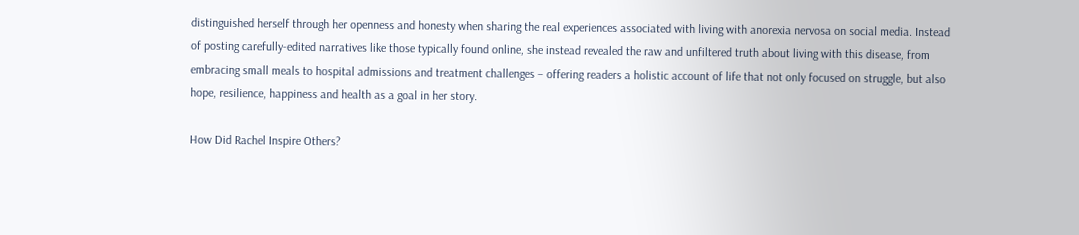distinguished herself through her openness and honesty when sharing the real experiences associated with living with anorexia nervosa on social media. Instead of posting carefully-edited narratives like those typically found online, she instead revealed the raw and unfiltered truth about living with this disease, from embracing small meals to hospital admissions and treatment challenges – offering readers a holistic account of life that not only focused on struggle, but also hope, resilience, happiness and health as a goal in her story.

How Did Rachel Inspire Others?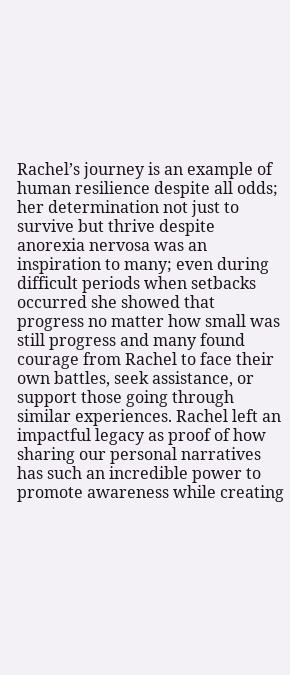Rachel’s journey is an example of human resilience despite all odds; her determination not just to survive but thrive despite anorexia nervosa was an inspiration to many; even during difficult periods when setbacks occurred she showed that progress no matter how small was still progress and many found courage from Rachel to face their own battles, seek assistance, or support those going through similar experiences. Rachel left an impactful legacy as proof of how sharing our personal narratives has such an incredible power to promote awareness while creating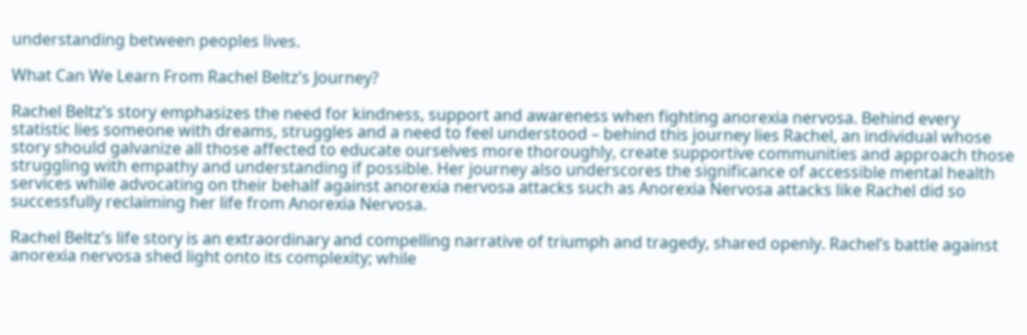understanding between peoples lives.

What Can We Learn From Rachel Beltz’s Journey?

Rachel Beltz’s story emphasizes the need for kindness, support and awareness when fighting anorexia nervosa. Behind every statistic lies someone with dreams, struggles and a need to feel understood – behind this journey lies Rachel, an individual whose story should galvanize all those affected to educate ourselves more thoroughly, create supportive communities and approach those struggling with empathy and understanding if possible. Her journey also underscores the significance of accessible mental health services while advocating on their behalf against anorexia nervosa attacks such as Anorexia Nervosa attacks like Rachel did so successfully reclaiming her life from Anorexia Nervosa.

Rachel Beltz’s life story is an extraordinary and compelling narrative of triumph and tragedy, shared openly. Rachel’s battle against anorexia nervosa shed light onto its complexity; while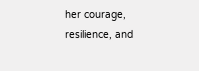her courage, resilience, and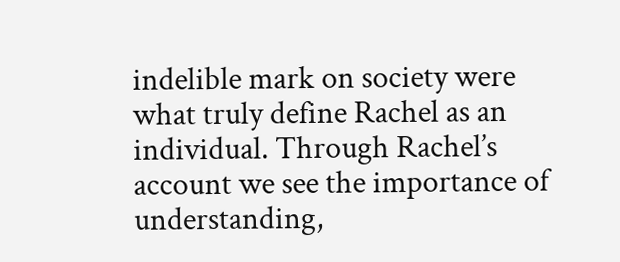indelible mark on society were what truly define Rachel as an individual. Through Rachel’s account we see the importance of understanding,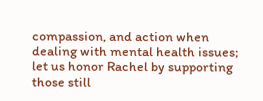compassion, and action when dealing with mental health issues; let us honor Rachel by supporting those still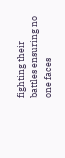fighting their battles ensuring no one faces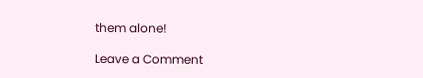them alone!

Leave a Comment